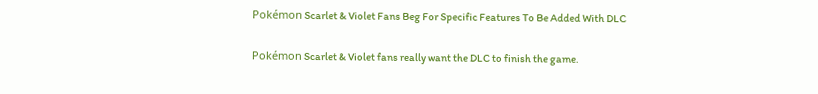Pokémon Scarlet & Violet Fans Beg For Specific Features To Be Added With DLC

Pokémon Scarlet & Violet fans really want the DLC to finish the game.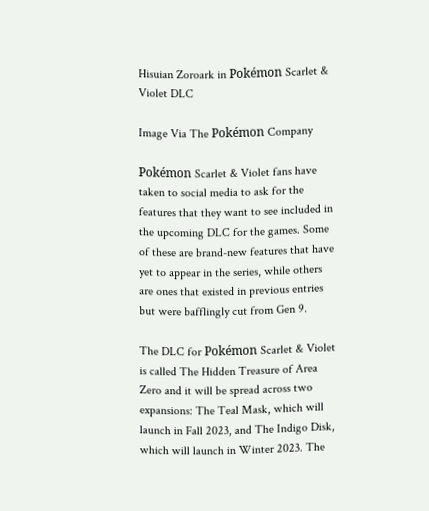Hisuian Zoroark in Pokémon Scarlet & Violet DLC

Image Via The Pokémon Company

Pokémon Scarlet & Violet fans have taken to social media to ask for the features that they want to see included in the upcoming DLC for the games. Some of these are brand-new features that have yet to appear in the series, while others are ones that existed in previous entries but were bafflingly cut from Gen 9.

The DLC for Pokémon Scarlet & Violet is called The Hidden Treasure of Area Zero and it will be spread across two expansions: The Teal Mask, which will launch in Fall 2023, and The Indigo Disk, which will launch in Winter 2023. The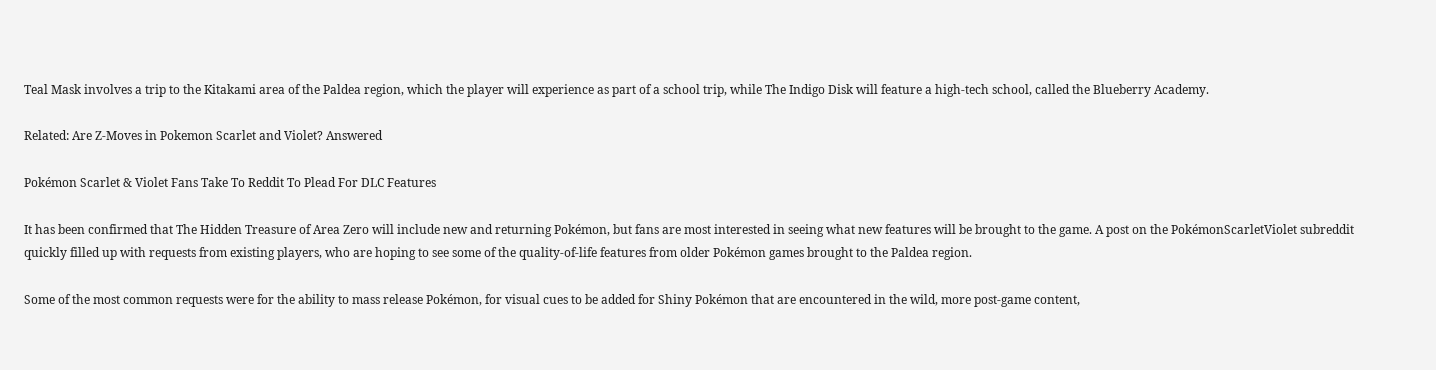Teal Mask involves a trip to the Kitakami area of the Paldea region, which the player will experience as part of a school trip, while The Indigo Disk will feature a high-tech school, called the Blueberry Academy.

Related: Are Z-Moves in Pokemon Scarlet and Violet? Answered

Pokémon Scarlet & Violet Fans Take To Reddit To Plead For DLC Features

It has been confirmed that The Hidden Treasure of Area Zero will include new and returning Pokémon, but fans are most interested in seeing what new features will be brought to the game. A post on the PokémonScarletViolet subreddit quickly filled up with requests from existing players, who are hoping to see some of the quality-of-life features from older Pokémon games brought to the Paldea region.

Some of the most common requests were for the ability to mass release Pokémon, for visual cues to be added for Shiny Pokémon that are encountered in the wild, more post-game content,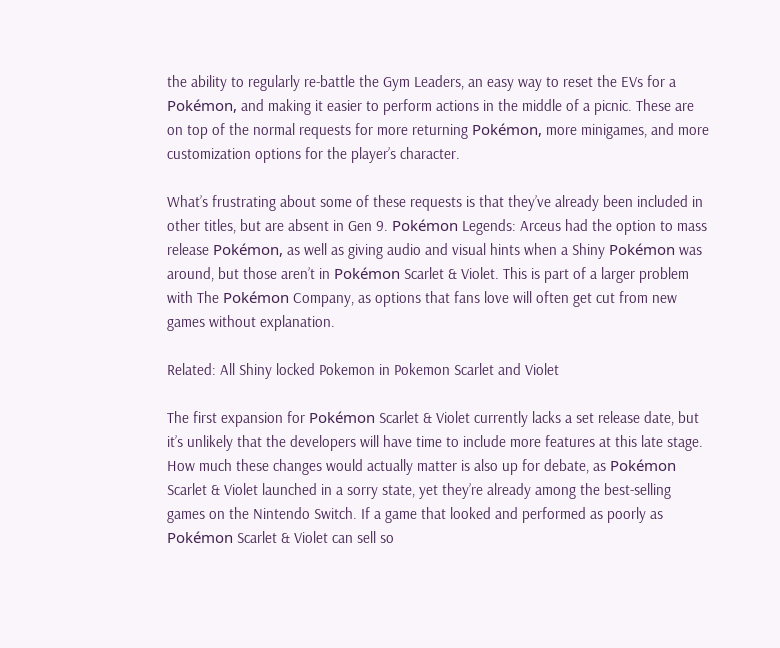the ability to regularly re-battle the Gym Leaders, an easy way to reset the EVs for a Pokémon, and making it easier to perform actions in the middle of a picnic. These are on top of the normal requests for more returning Pokémon, more minigames, and more customization options for the player’s character.

What’s frustrating about some of these requests is that they’ve already been included in other titles, but are absent in Gen 9. Pokémon Legends: Arceus had the option to mass release Pokémon, as well as giving audio and visual hints when a Shiny Pokémon was around, but those aren’t in Pokémon Scarlet & Violet. This is part of a larger problem with The Pokémon Company, as options that fans love will often get cut from new games without explanation.

Related: All Shiny locked Pokemon in Pokemon Scarlet and Violet

The first expansion for Pokémon Scarlet & Violet currently lacks a set release date, but it’s unlikely that the developers will have time to include more features at this late stage. How much these changes would actually matter is also up for debate, as Pokémon Scarlet & Violet launched in a sorry state, yet they’re already among the best-selling games on the Nintendo Switch. If a game that looked and performed as poorly as Pokémon Scarlet & Violet can sell so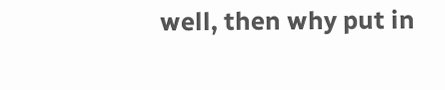well, then why put in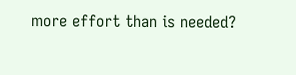more effort than is needed?